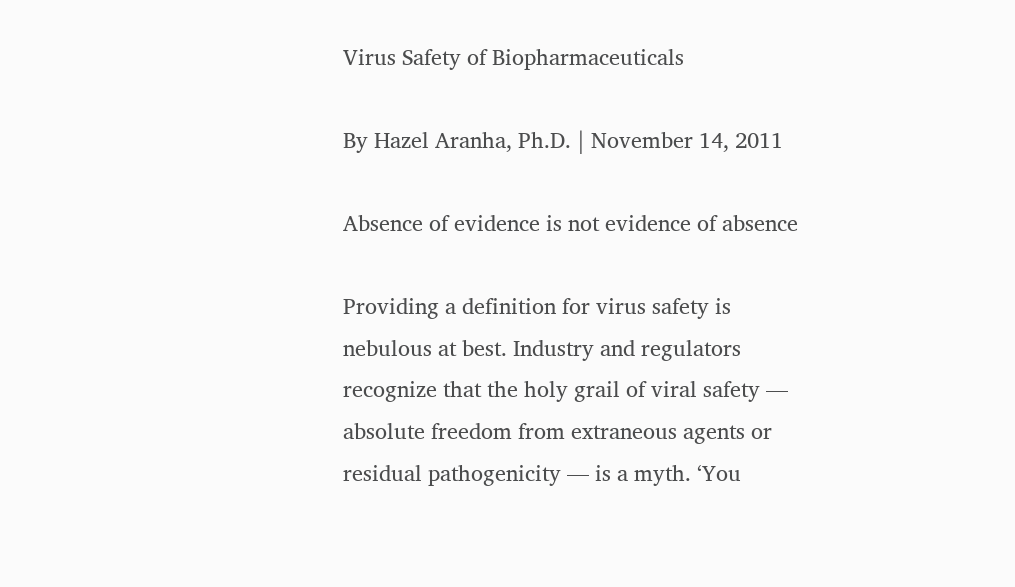Virus Safety of Biopharmaceuticals

By Hazel Aranha, Ph.D. | November 14, 2011

Absence of evidence is not evidence of absence

Providing a definition for virus safety is nebulous at best. Industry and regulators recognize that the holy grail of viral safety — absolute freedom from extraneous agents or residual pathogenicity — is a myth. ‘You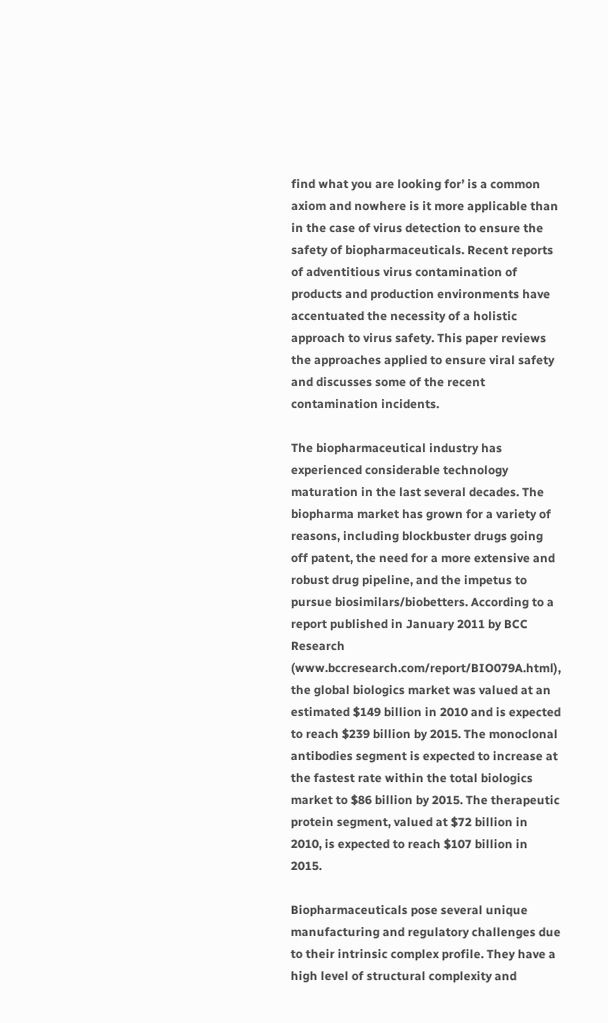find what you are looking for’ is a common axiom and nowhere is it more applicable than in the case of virus detection to ensure the safety of biopharmaceuticals. Recent reports of adventitious virus contamination of products and production environments have accentuated the necessity of a holistic approach to virus safety. This paper reviews the approaches applied to ensure viral safety and discusses some of the recent contamination incidents.

The biopharmaceutical industry has experienced considerable technology maturation in the last several decades. The biopharma market has grown for a variety of reasons, including blockbuster drugs going off patent, the need for a more extensive and robust drug pipeline, and the impetus to pursue biosimilars/biobetters. According to a report published in January 2011 by BCC Research (www.bccresearch.com/report/BIO079A.html), the global biologics market was valued at an estimated $149 billion in 2010 and is expected to reach $239 billion by 2015. The monoclonal antibodies segment is expected to increase at the fastest rate within the total biologics market to $86 billion by 2015. The therapeutic protein segment, valued at $72 billion in 2010, is expected to reach $107 billion in 2015.

Biopharmaceuticals pose several unique manufacturing and regulatory challenges due to their intrinsic complex profile. They have a high level of structural complexity and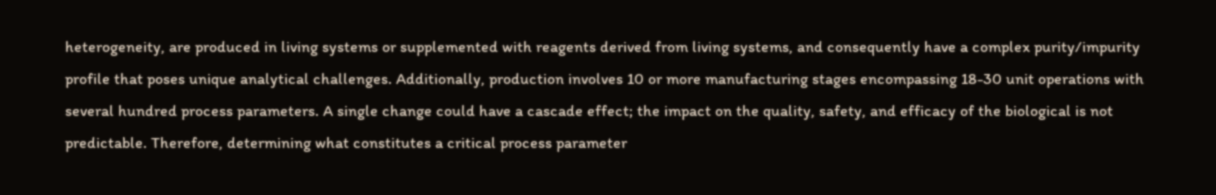heterogeneity, are produced in living systems or supplemented with reagents derived from living systems, and consequently have a complex purity/impurity profile that poses unique analytical challenges. Additionally, production involves 10 or more manufacturing stages encompassing 18-30 unit operations with several hundred process parameters. A single change could have a cascade effect; the impact on the quality, safety, and efficacy of the biological is not predictable. Therefore, determining what constitutes a critical process parameter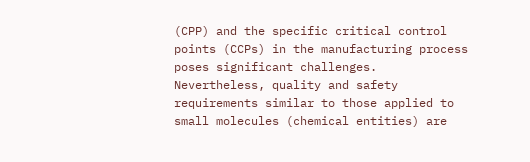(CPP) and the specific critical control points (CCPs) in the manufacturing process poses significant challenges. Nevertheless, quality and safety requirements similar to those applied to small molecules (chemical entities) are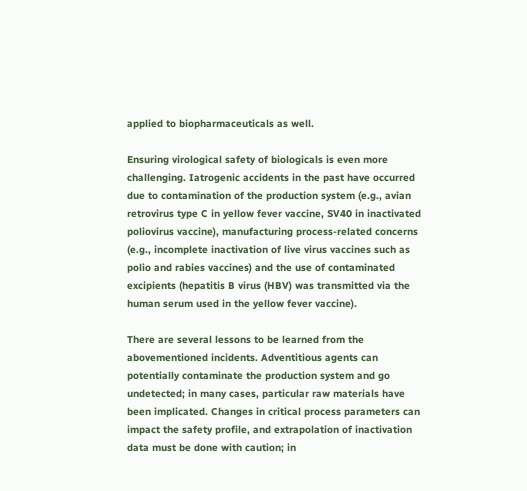applied to biopharmaceuticals as well.

Ensuring virological safety of biologicals is even more challenging. Iatrogenic accidents in the past have occurred due to contamination of the production system (e.g., avian retrovirus type C in yellow fever vaccine, SV40 in inactivated poliovirus vaccine), manufacturing process-related concerns (e.g., incomplete inactivation of live virus vaccines such as polio and rabies vaccines) and the use of contaminated excipients (hepatitis B virus (HBV) was transmitted via the human serum used in the yellow fever vaccine).

There are several lessons to be learned from the abovementioned incidents. Adventitious agents can potentially contaminate the production system and go undetected; in many cases, particular raw materials have been implicated. Changes in critical process parameters can impact the safety profile, and extrapolation of inactivation data must be done with caution; in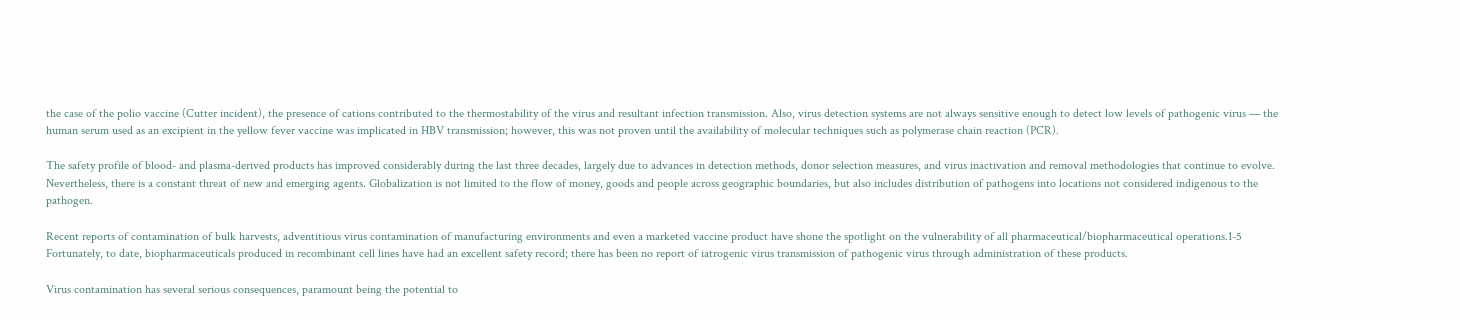the case of the polio vaccine (Cutter incident), the presence of cations contributed to the thermostability of the virus and resultant infection transmission. Also, virus detection systems are not always sensitive enough to detect low levels of pathogenic virus — the human serum used as an excipient in the yellow fever vaccine was implicated in HBV transmission; however, this was not proven until the availability of molecular techniques such as polymerase chain reaction (PCR).

The safety profile of blood- and plasma-derived products has improved considerably during the last three decades, largely due to advances in detection methods, donor selection measures, and virus inactivation and removal methodologies that continue to evolve. Nevertheless, there is a constant threat of new and emerging agents. Globalization is not limited to the flow of money, goods and people across geographic boundaries, but also includes distribution of pathogens into locations not considered indigenous to the pathogen.

Recent reports of contamination of bulk harvests, adventitious virus contamination of manufacturing environments and even a marketed vaccine product have shone the spotlight on the vulnerability of all pharmaceutical/biopharmaceutical operations.1-5 Fortunately, to date, biopharmaceuticals produced in recombinant cell lines have had an excellent safety record; there has been no report of iatrogenic virus transmission of pathogenic virus through administration of these products.

Virus contamination has several serious consequences, paramount being the potential to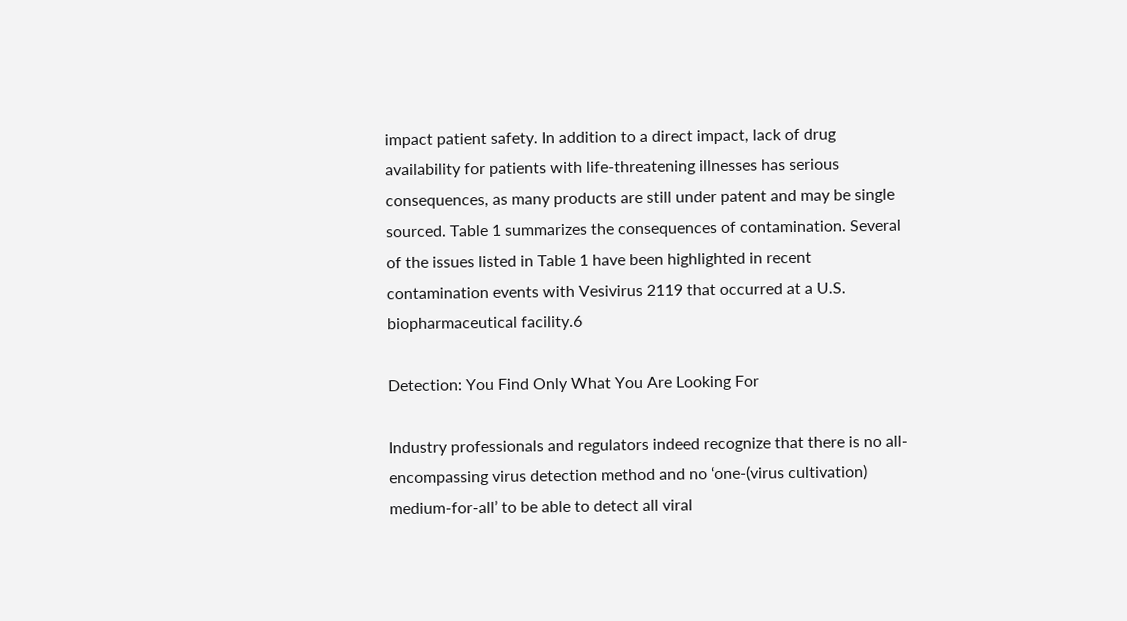impact patient safety. In addition to a direct impact, lack of drug availability for patients with life-threatening illnesses has serious consequences, as many products are still under patent and may be single sourced. Table 1 summarizes the consequences of contamination. Several of the issues listed in Table 1 have been highlighted in recent contamination events with Vesivirus 2119 that occurred at a U.S. biopharmaceutical facility.6

Detection: You Find Only What You Are Looking For

Industry professionals and regulators indeed recognize that there is no all-encompassing virus detection method and no ‘one-(virus cultivation) medium-for-all’ to be able to detect all viral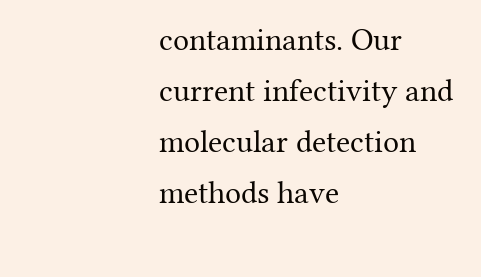contaminants. Our current infectivity and molecular detection methods have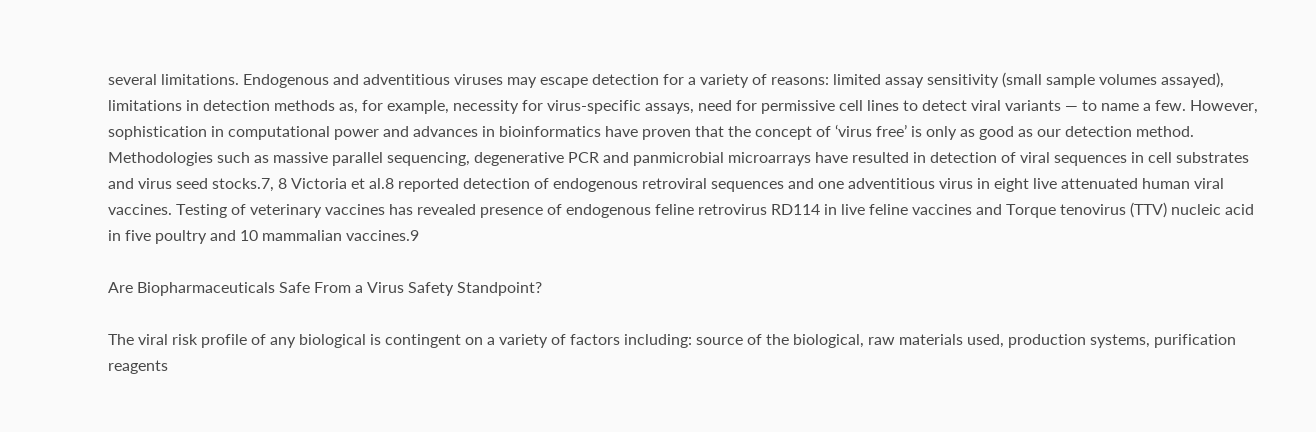several limitations. Endogenous and adventitious viruses may escape detection for a variety of reasons: limited assay sensitivity (small sample volumes assayed), limitations in detection methods as, for example, necessity for virus-specific assays, need for permissive cell lines to detect viral variants — to name a few. However, sophistication in computational power and advances in bioinformatics have proven that the concept of ‘virus free’ is only as good as our detection method. Methodologies such as massive parallel sequencing, degenerative PCR and panmicrobial microarrays have resulted in detection of viral sequences in cell substrates and virus seed stocks.7, 8 Victoria et al.8 reported detection of endogenous retroviral sequences and one adventitious virus in eight live attenuated human viral vaccines. Testing of veterinary vaccines has revealed presence of endogenous feline retrovirus RD114 in live feline vaccines and Torque tenovirus (TTV) nucleic acid in five poultry and 10 mammalian vaccines.9

Are Biopharmaceuticals Safe From a Virus Safety Standpoint?

The viral risk profile of any biological is contingent on a variety of factors including: source of the biological, raw materials used, production systems, purification reagents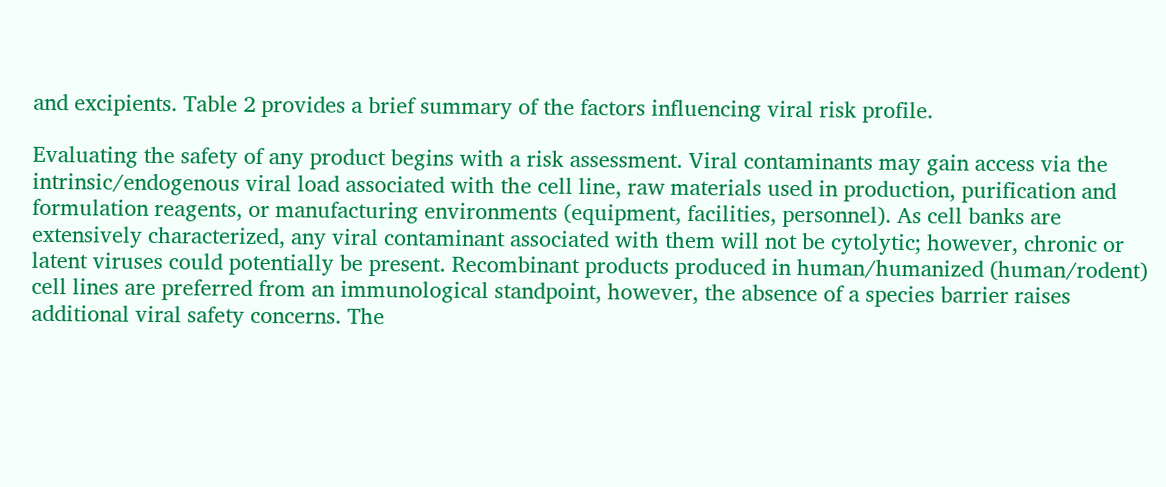and excipients. Table 2 provides a brief summary of the factors influencing viral risk profile.

Evaluating the safety of any product begins with a risk assessment. Viral contaminants may gain access via the intrinsic/endogenous viral load associated with the cell line, raw materials used in production, purification and formulation reagents, or manufacturing environments (equipment, facilities, personnel). As cell banks are extensively characterized, any viral contaminant associated with them will not be cytolytic; however, chronic or latent viruses could potentially be present. Recombinant products produced in human/humanized (human/rodent) cell lines are preferred from an immunological standpoint, however, the absence of a species barrier raises additional viral safety concerns. The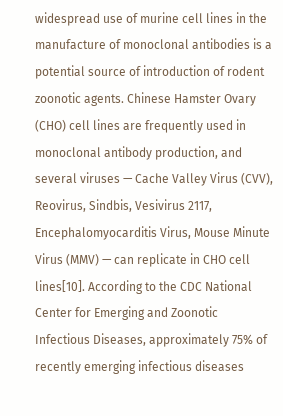widespread use of murine cell lines in the manufacture of monoclonal antibodies is a potential source of introduction of rodent zoonotic agents. Chinese Hamster Ovary (CHO) cell lines are frequently used in monoclonal antibody production, and several viruses — Cache Valley Virus (CVV), Reovirus, Sindbis, Vesivirus 2117, Encephalomyocarditis Virus, Mouse Minute Virus (MMV) — can replicate in CHO cell lines[10]. According to the CDC National Center for Emerging and Zoonotic Infectious Diseases, approximately 75% of recently emerging infectious diseases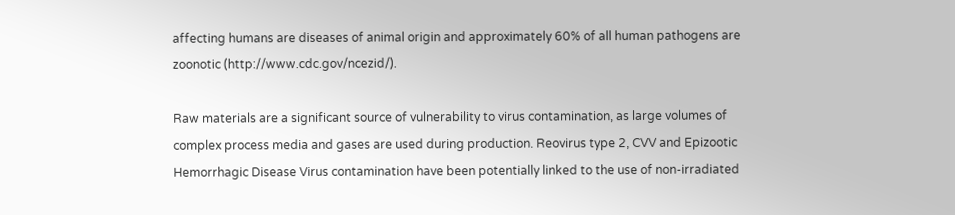affecting humans are diseases of animal origin and approximately 60% of all human pathogens are zoonotic (http://www.cdc.gov/ncezid/).

Raw materials are a significant source of vulnerability to virus contamination, as large volumes of complex process media and gases are used during production. Reovirus type 2, CVV and Epizootic Hemorrhagic Disease Virus contamination have been potentially linked to the use of non-irradiated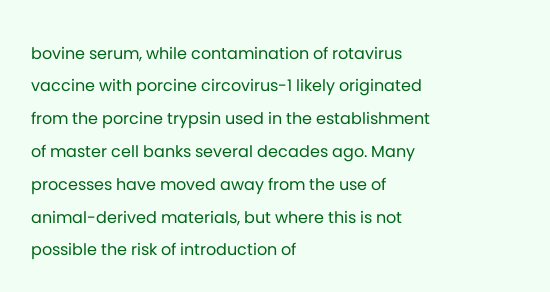bovine serum, while contamination of rotavirus vaccine with porcine circovirus-1 likely originated from the porcine trypsin used in the establishment of master cell banks several decades ago. Many processes have moved away from the use of animal-derived materials, but where this is not possible the risk of introduction of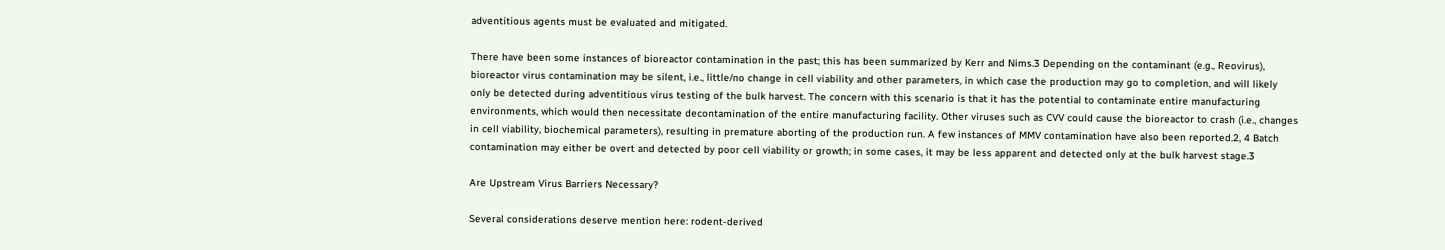adventitious agents must be evaluated and mitigated.

There have been some instances of bioreactor contamination in the past; this has been summarized by Kerr and Nims.3 Depending on the contaminant (e.g., Reovirus), bioreactor virus contamination may be silent, i.e., little/no change in cell viability and other parameters, in which case the production may go to completion, and will likely only be detected during adventitious virus testing of the bulk harvest. The concern with this scenario is that it has the potential to contaminate entire manufacturing environments, which would then necessitate decontamination of the entire manufacturing facility. Other viruses such as CVV could cause the bioreactor to crash (i.e., changes in cell viability, biochemical parameters), resulting in premature aborting of the production run. A few instances of MMV contamination have also been reported.2, 4 Batch contamination may either be overt and detected by poor cell viability or growth; in some cases, it may be less apparent and detected only at the bulk harvest stage.3

Are Upstream Virus Barriers Necessary?

Several considerations deserve mention here: rodent-derived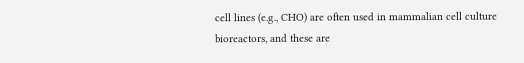cell lines (e.g., CHO) are often used in mammalian cell culture bioreactors, and these are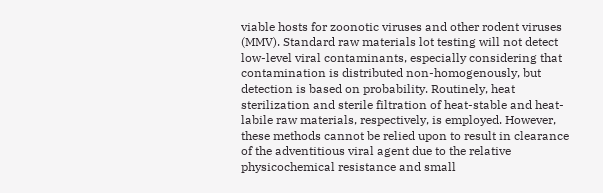viable hosts for zoonotic viruses and other rodent viruses (MMV). Standard raw materials lot testing will not detect low-level viral contaminants, especially considering that contamination is distributed non-homogenously, but detection is based on probability. Routinely, heat sterilization and sterile filtration of heat-stable and heat-labile raw materials, respectively, is employed. However, these methods cannot be relied upon to result in clearance of the adventitious viral agent due to the relative physicochemical resistance and small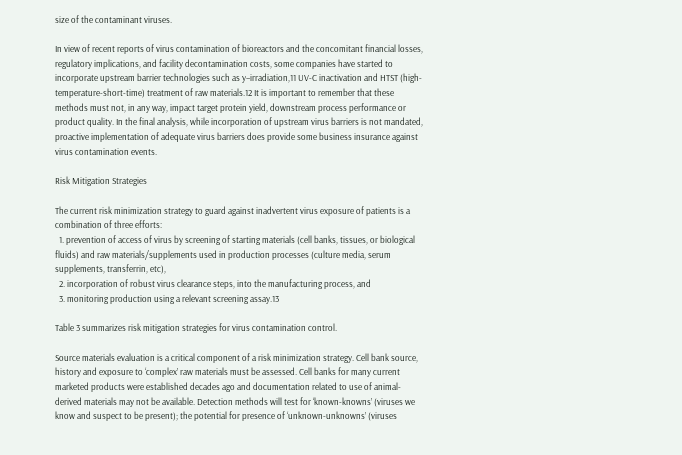size of the contaminant viruses.

In view of recent reports of virus contamination of bioreactors and the concomitant financial losses, regulatory implications, and facility decontamination costs, some companies have started to incorporate upstream barrier technologies such as y–irradiation,11 UV-C inactivation and HTST (high-temperature-short-time) treatment of raw materials.12 It is important to remember that these methods must not, in any way, impact target protein yield, downstream process performance or product quality. In the final analysis, while incorporation of upstream virus barriers is not mandated, proactive implementation of adequate virus barriers does provide some business insurance against virus contamination events.

Risk Mitigation Strategies

The current risk minimization strategy to guard against inadvertent virus exposure of patients is a combination of three efforts:
  1. prevention of access of virus by screening of starting materials (cell banks, tissues, or biological fluids) and raw materials/supplements used in production processes (culture media, serum supplements, transferrin, etc),
  2. incorporation of robust virus clearance steps, into the manufacturing process, and
  3. monitoring production using a relevant screening assay.13

Table 3 summarizes risk mitigation strategies for virus contamination control.

Source materials evaluation is a critical component of a risk minimization strategy. Cell bank source, history and exposure to ‘complex’ raw materials must be assessed. Cell banks for many current marketed products were established decades ago and documentation related to use of animal-derived materials may not be available. Detection methods will test for ‘known-knowns’ (viruses we know and suspect to be present); the potential for presence of ‘unknown-unknowns’ (viruses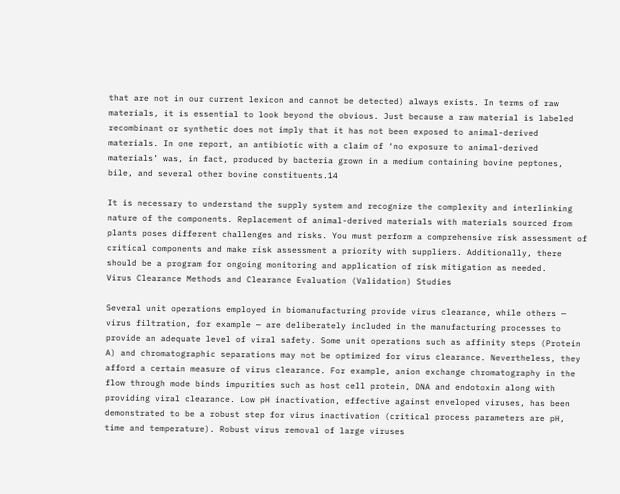that are not in our current lexicon and cannot be detected) always exists. In terms of raw materials, it is essential to look beyond the obvious. Just because a raw material is labeled recombinant or synthetic does not imply that it has not been exposed to animal-derived materials. In one report, an antibiotic with a claim of ‘no exposure to animal-derived materials’ was, in fact, produced by bacteria grown in a medium containing bovine peptones, bile, and several other bovine constituents.14

It is necessary to understand the supply system and recognize the complexity and interlinking nature of the components. Replacement of animal-derived materials with materials sourced from plants poses different challenges and risks. You must perform a comprehensive risk assessment of critical components and make risk assessment a priority with suppliers. Additionally, there should be a program for ongoing monitoring and application of risk mitigation as needed.
Virus Clearance Methods and Clearance Evaluation (Validation) Studies

Several unit operations employed in biomanufacturing provide virus clearance, while others — virus filtration, for example — are deliberately included in the manufacturing processes to provide an adequate level of viral safety. Some unit operations such as affinity steps (Protein A) and chromatographic separations may not be optimized for virus clearance. Nevertheless, they afford a certain measure of virus clearance. For example, anion exchange chromatography in the flow through mode binds impurities such as host cell protein, DNA and endotoxin along with providing viral clearance. Low pH inactivation, effective against enveloped viruses, has been demonstrated to be a robust step for virus inactivation (critical process parameters are pH, time and temperature). Robust virus removal of large viruses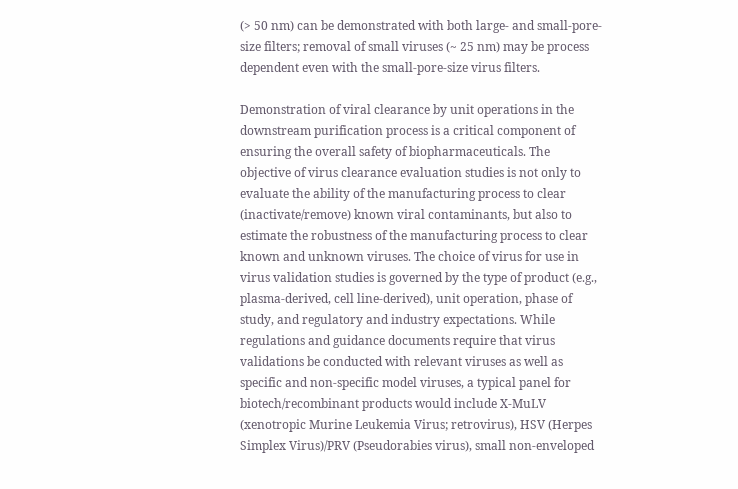(> 50 nm) can be demonstrated with both large- and small-pore-size filters; removal of small viruses (~ 25 nm) may be process dependent even with the small-pore-size virus filters.

Demonstration of viral clearance by unit operations in the downstream purification process is a critical component of ensuring the overall safety of biopharmaceuticals. The objective of virus clearance evaluation studies is not only to evaluate the ability of the manufacturing process to clear (inactivate/remove) known viral contaminants, but also to estimate the robustness of the manufacturing process to clear known and unknown viruses. The choice of virus for use in virus validation studies is governed by the type of product (e.g., plasma-derived, cell line-derived), unit operation, phase of study, and regulatory and industry expectations. While regulations and guidance documents require that virus validations be conducted with relevant viruses as well as specific and non-specific model viruses, a typical panel for biotech/recombinant products would include X-MuLV (xenotropic Murine Leukemia Virus; retrovirus), HSV (Herpes Simplex Virus)/PRV (Pseudorabies virus), small non-enveloped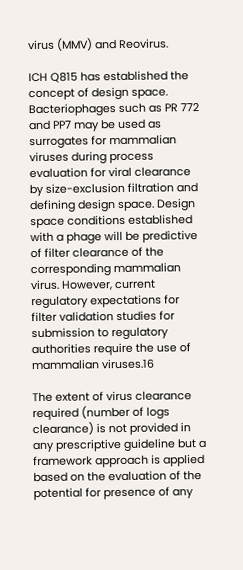virus (MMV) and Reovirus.

ICH Q815 has established the concept of design space. Bacteriophages such as PR 772 and PP7 may be used as surrogates for mammalian viruses during process evaluation for viral clearance by size-exclusion filtration and defining design space. Design space conditions established with a phage will be predictive of filter clearance of the corresponding mammalian virus. However, current regulatory expectations for filter validation studies for submission to regulatory authorities require the use of mammalian viruses.16

The extent of virus clearance required (number of logs clearance) is not provided in any prescriptive guideline but a framework approach is applied based on the evaluation of the potential for presence of any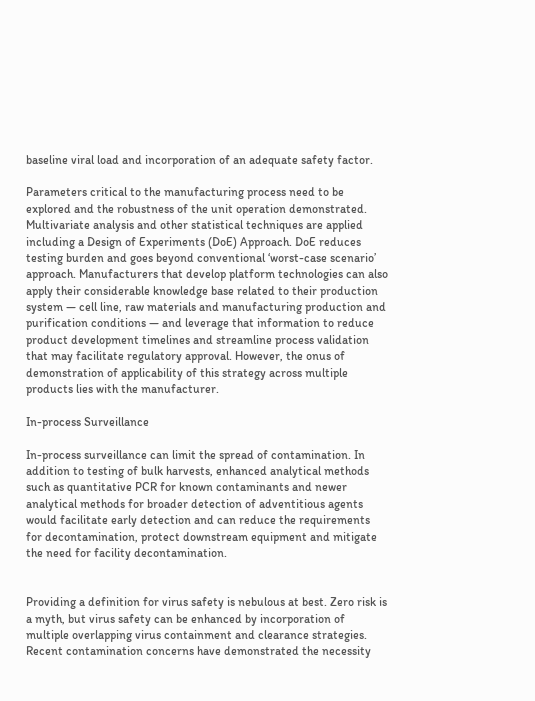baseline viral load and incorporation of an adequate safety factor.

Parameters critical to the manufacturing process need to be explored and the robustness of the unit operation demonstrated. Multivariate analysis and other statistical techniques are applied including a Design of Experiments (DoE) Approach. DoE reduces testing burden and goes beyond conventional ‘worst-case scenario’ approach. Manufacturers that develop platform technologies can also apply their considerable knowledge base related to their production system — cell line, raw materials and manufacturing production and purification conditions — and leverage that information to reduce product development timelines and streamline process validation that may facilitate regulatory approval. However, the onus of demonstration of applicability of this strategy across multiple products lies with the manufacturer.

In-process Surveillance

In-process surveillance can limit the spread of contamination. In addition to testing of bulk harvests, enhanced analytical methods such as quantitative PCR for known contaminants and newer analytical methods for broader detection of adventitious agents would facilitate early detection and can reduce the requirements for decontamination, protect downstream equipment and mitigate the need for facility decontamination.


Providing a definition for virus safety is nebulous at best. Zero risk is a myth, but virus safety can be enhanced by incorporation of multiple overlapping virus containment and clearance strategies. Recent contamination concerns have demonstrated the necessity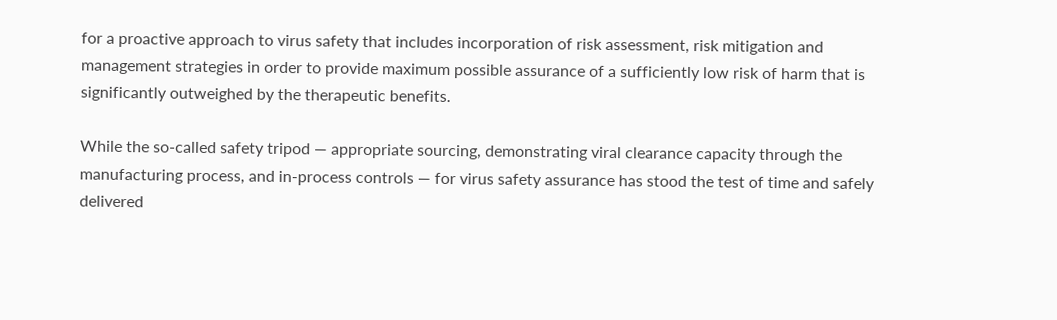for a proactive approach to virus safety that includes incorporation of risk assessment, risk mitigation and management strategies in order to provide maximum possible assurance of a sufficiently low risk of harm that is significantly outweighed by the therapeutic benefits.

While the so-called safety tripod — appropriate sourcing, demonstrating viral clearance capacity through the manufacturing process, and in-process controls — for virus safety assurance has stood the test of time and safely delivered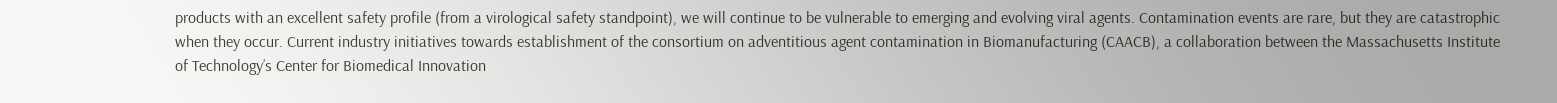products with an excellent safety profile (from a virological safety standpoint), we will continue to be vulnerable to emerging and evolving viral agents. Contamination events are rare, but they are catastrophic when they occur. Current industry initiatives towards establishment of the consortium on adventitious agent contamination in Biomanufacturing (CAACB), a collaboration between the Massachusetts Institute of Technology’s Center for Biomedical Innovation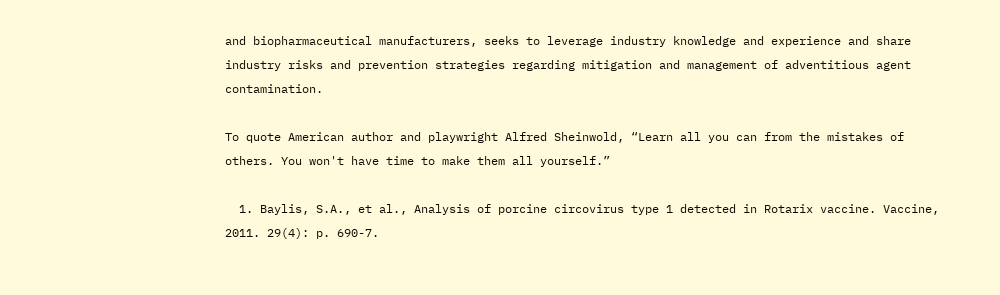and biopharmaceutical manufacturers, seeks to leverage industry knowledge and experience and share industry risks and prevention strategies regarding mitigation and management of adventitious agent contamination.

To quote American author and playwright Alfred Sheinwold, “Learn all you can from the mistakes of others. You won't have time to make them all yourself.”

  1. Baylis, S.A., et al., Analysis of porcine circovirus type 1 detected in Rotarix vaccine. Vaccine, 2011. 29(4): p. 690-7.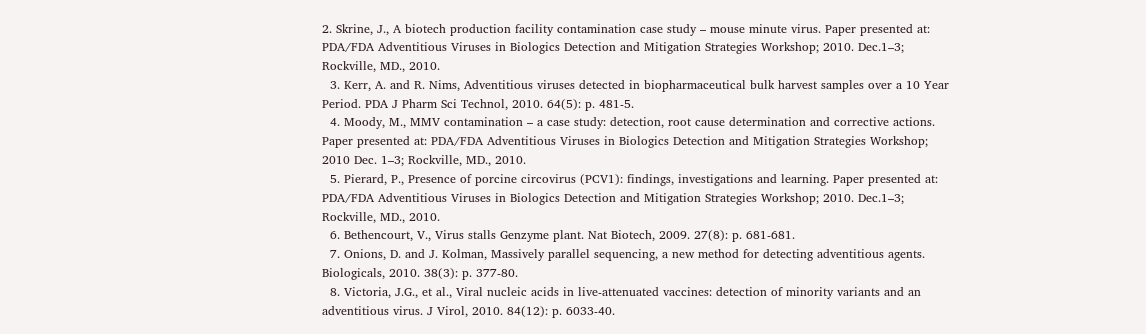2. Skrine, J., A biotech production facility contamination case study – mouse minute virus. Paper presented at: PDA/FDA Adventitious Viruses in Biologics Detection and Mitigation Strategies Workshop; 2010. Dec.1–3; Rockville, MD., 2010.
  3. Kerr, A. and R. Nims, Adventitious viruses detected in biopharmaceutical bulk harvest samples over a 10 Year Period. PDA J Pharm Sci Technol, 2010. 64(5): p. 481-5.
  4. Moody, M., MMV contamination – a case study: detection, root cause determination and corrective actions. Paper presented at: PDA/FDA Adventitious Viruses in Biologics Detection and Mitigation Strategies Workshop; 2010 Dec. 1–3; Rockville, MD., 2010.
  5. Pierard, P., Presence of porcine circovirus (PCV1): findings, investigations and learning. Paper presented at: PDA/FDA Adventitious Viruses in Biologics Detection and Mitigation Strategies Workshop; 2010. Dec.1–3; Rockville, MD., 2010.
  6. Bethencourt, V., Virus stalls Genzyme plant. Nat Biotech, 2009. 27(8): p. 681-681.
  7. Onions, D. and J. Kolman, Massively parallel sequencing, a new method for detecting adventitious agents. Biologicals, 2010. 38(3): p. 377-80.
  8. Victoria, J.G., et al., Viral nucleic acids in live-attenuated vaccines: detection of minority variants and an adventitious virus. J Virol, 2010. 84(12): p. 6033-40.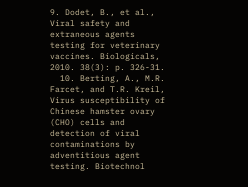9. Dodet, B., et al., Viral safety and extraneous agents testing for veterinary vaccines. Biologicals, 2010. 38(3): p. 326-31.
  10. Berting, A., M.R. Farcet, and T.R. Kreil, Virus susceptibility of Chinese hamster ovary (CHO) cells and detection of viral contaminations by adventitious agent testing. Biotechnol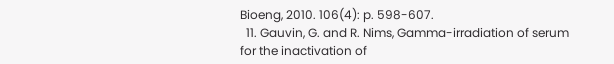Bioeng, 2010. 106(4): p. 598-607.
  11. Gauvin, G. and R. Nims, Gamma-irradiation of serum for the inactivation of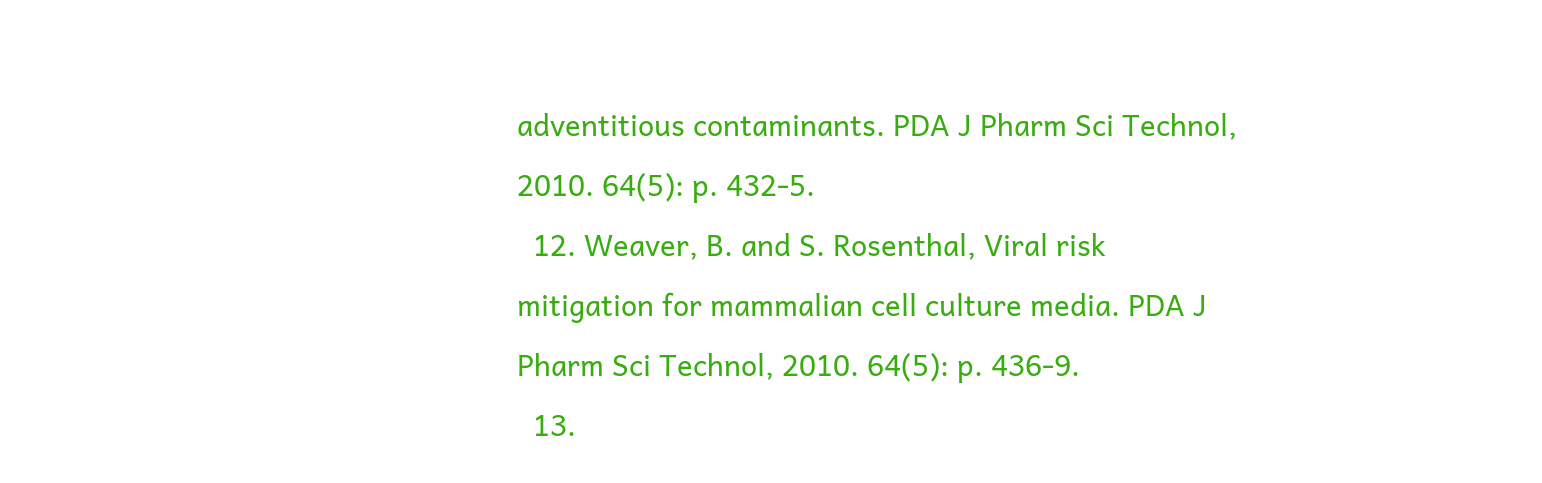adventitious contaminants. PDA J Pharm Sci Technol, 2010. 64(5): p. 432-5.
  12. Weaver, B. and S. Rosenthal, Viral risk mitigation for mammalian cell culture media. PDA J Pharm Sci Technol, 2010. 64(5): p. 436-9.
  13.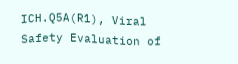ICH.Q5A(R1), Viral Safety Evaluation of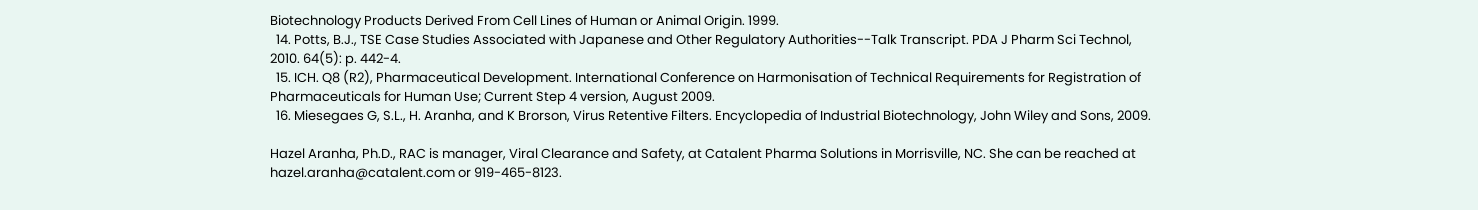Biotechnology Products Derived From Cell Lines of Human or Animal Origin. 1999.
  14. Potts, B.J., TSE Case Studies Associated with Japanese and Other Regulatory Authorities--Talk Transcript. PDA J Pharm Sci Technol, 2010. 64(5): p. 442-4.
  15. ICH. Q8 (R2), Pharmaceutical Development. International Conference on Harmonisation of Technical Requirements for Registration of Pharmaceuticals for Human Use; Current Step 4 version, August 2009.
  16. Miesegaes G, S.L., H. Aranha, and K Brorson, Virus Retentive Filters. Encyclopedia of Industrial Biotechnology, John Wiley and Sons, 2009.

Hazel Aranha, Ph.D., RAC is manager, Viral Clearance and Safety, at Catalent Pharma Solutions in Morrisville, NC. She can be reached at hazel.aranha@catalent.com or 919-465-8123.